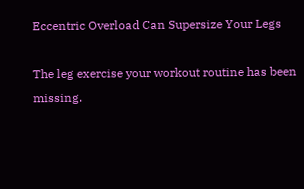Eccentric Overload Can Supersize Your Legs

The leg exercise your workout routine has been missing.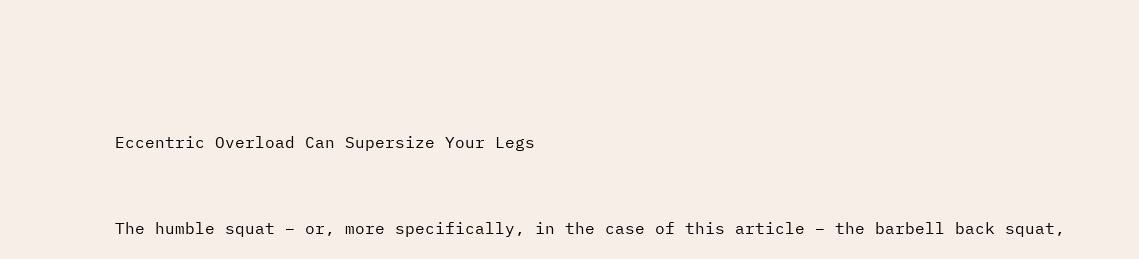Eccentric Overload Can Supersize Your Legs


The humble squat – or, more specifically, in the case of this article – the barbell back squat,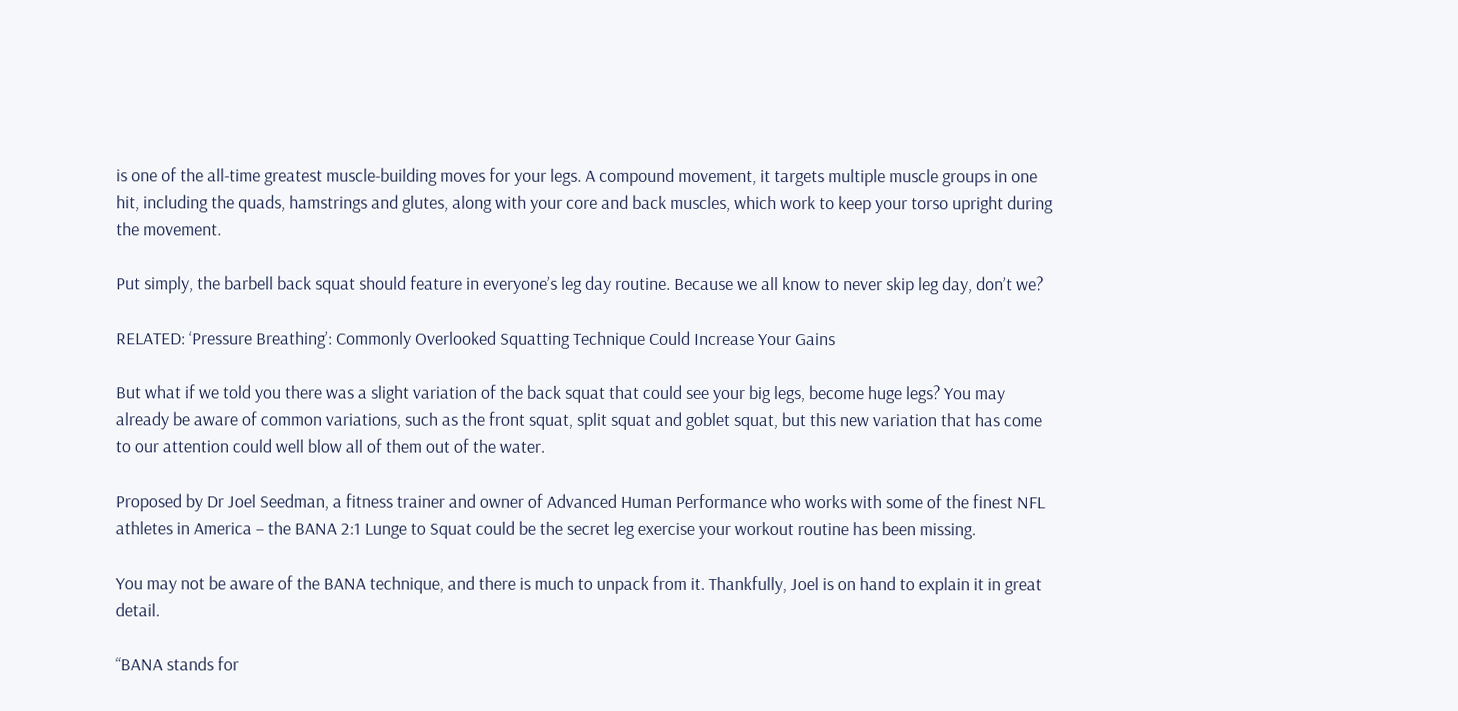is one of the all-time greatest muscle-building moves for your legs. A compound movement, it targets multiple muscle groups in one hit, including the quads, hamstrings and glutes, along with your core and back muscles, which work to keep your torso upright during the movement.

Put simply, the barbell back squat should feature in everyone’s leg day routine. Because we all know to never skip leg day, don’t we?

RELATED: ‘Pressure Breathing’: Commonly Overlooked Squatting Technique Could Increase Your Gains

But what if we told you there was a slight variation of the back squat that could see your big legs, become huge legs? You may already be aware of common variations, such as the front squat, split squat and goblet squat, but this new variation that has come to our attention could well blow all of them out of the water.

Proposed by Dr Joel Seedman, a fitness trainer and owner of Advanced Human Performance who works with some of the finest NFL athletes in America – the BANA 2:1 Lunge to Squat could be the secret leg exercise your workout routine has been missing.

You may not be aware of the BANA technique, and there is much to unpack from it. Thankfully, Joel is on hand to explain it in great detail.

“BANA stands for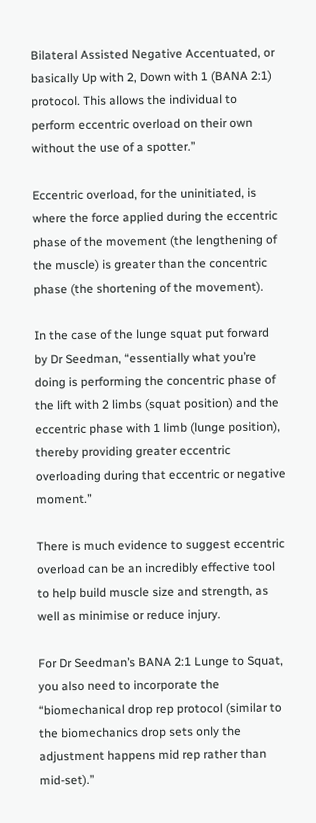Bilateral Assisted Negative Accentuated, or basically Up with 2, Down with 1 (BANA 2:1) protocol. This allows the individual to perform eccentric overload on their own without the use of a spotter.”

Eccentric overload, for the uninitiated, is where the force applied during the eccentric phase of the movement (the lengthening of the muscle) is greater than the concentric phase (the shortening of the movement).

In the case of the lunge squat put forward by Dr Seedman, “essentially what you’re doing is performing the concentric phase of the lift with 2 limbs (squat position) and the eccentric phase with 1 limb (lunge position), thereby providing greater eccentric overloading during that eccentric or negative moment.”

There is much evidence to suggest eccentric overload can be an incredibly effective tool to help build muscle size and strength, as well as minimise or reduce injury.

For Dr Seedman’s BANA 2:1 Lunge to Squat, you also need to incorporate the “biomechanical drop rep protocol (similar to the biomechanics drop sets only the adjustment happens mid rep rather than mid-set).”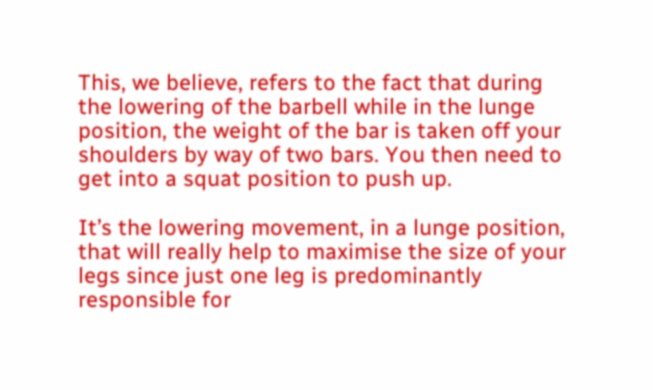This, we believe, refers to the fact that during the lowering of the barbell while in the lunge position, the weight of the bar is taken off your shoulders by way of two bars. You then need to get into a squat position to push up.

It’s the lowering movement, in a lunge position, that will really help to maximise the size of your legs since just one leg is predominantly responsible for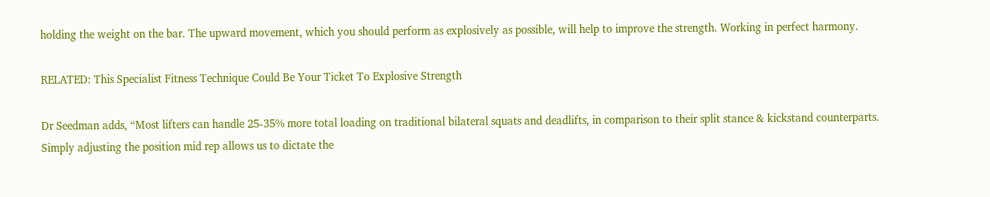holding the weight on the bar. The upward movement, which you should perform as explosively as possible, will help to improve the strength. Working in perfect harmony.

RELATED: This Specialist Fitness Technique Could Be Your Ticket To Explosive Strength

Dr Seedman adds, “Most lifters can handle 25-35% more total loading on traditional bilateral squats and deadlifts, in comparison to their split stance & kickstand counterparts. Simply adjusting the position mid rep allows us to dictate the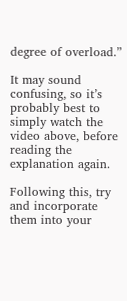degree of overload.”

It may sound confusing, so it’s probably best to simply watch the video above, before reading the explanation again.

Following this, try and incorporate them into your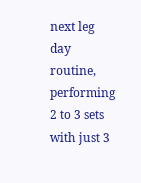next leg day routine, performing 2 to 3 sets with just 3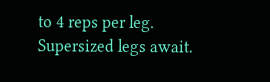to 4 reps per leg. Supersized legs await.